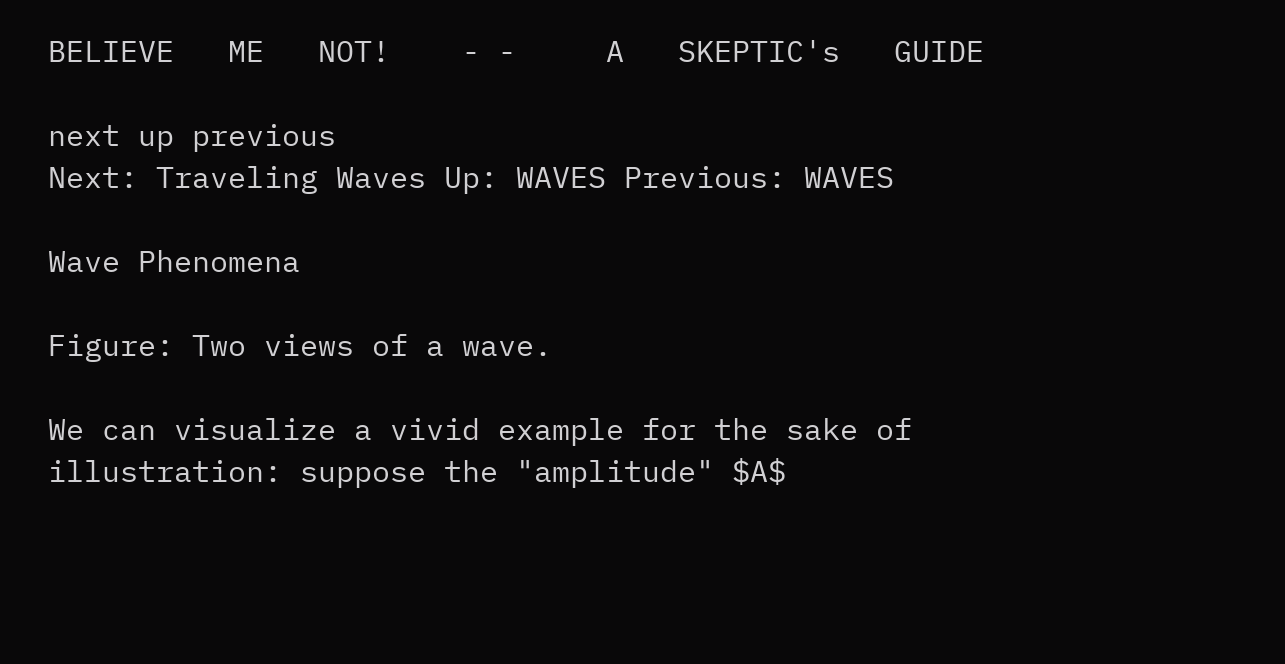BELIEVE   ME   NOT!    - -     A   SKEPTIC's   GUIDE

next up previous
Next: Traveling Waves Up: WAVES Previous: WAVES

Wave Phenomena

Figure: Two views of a wave.

We can visualize a vivid example for the sake of illustration: suppose the "amplitude" $A$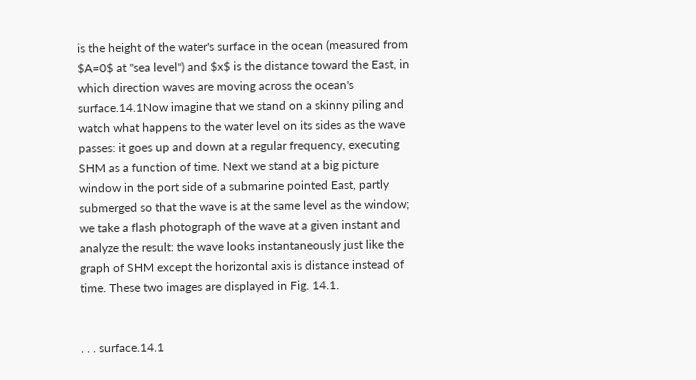is the height of the water's surface in the ocean (measured from $A=0$ at "sea level") and $x$ is the distance toward the East, in which direction waves are moving across the ocean's surface.14.1Now imagine that we stand on a skinny piling and watch what happens to the water level on its sides as the wave passes: it goes up and down at a regular frequency, executing SHM as a function of time. Next we stand at a big picture window in the port side of a submarine pointed East, partly submerged so that the wave is at the same level as the window; we take a flash photograph of the wave at a given instant and analyze the result: the wave looks instantaneously just like the graph of SHM except the horizontal axis is distance instead of time. These two images are displayed in Fig. 14.1.


. . . surface.14.1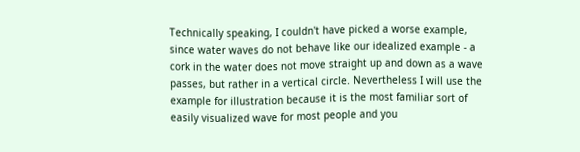Technically speaking, I couldn't have picked a worse example, since water waves do not behave like our idealized example - a cork in the water does not move straight up and down as a wave passes, but rather in a vertical circle. Nevertheless I will use the example for illustration because it is the most familiar sort of easily visualized wave for most people and you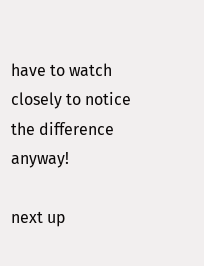have to watch closely to notice the difference anyway!

next up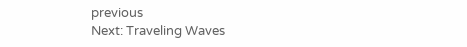previous
Next: Traveling Waves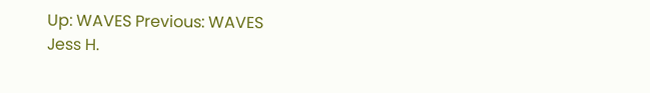Up: WAVES Previous: WAVES
Jess H.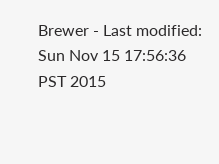Brewer - Last modified: Sun Nov 15 17:56:36 PST 2015